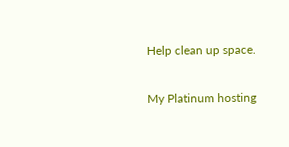Help clean up space.

My Platinum hosting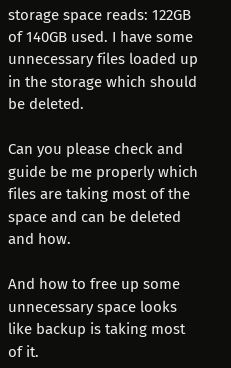storage space reads: 122GB of 140GB used. I have some unnecessary files loaded up in the storage which should be deleted.

Can you please check and guide be me properly which files are taking most of the space and can be deleted and how.

And how to free up some unnecessary space looks like backup is taking most of it.